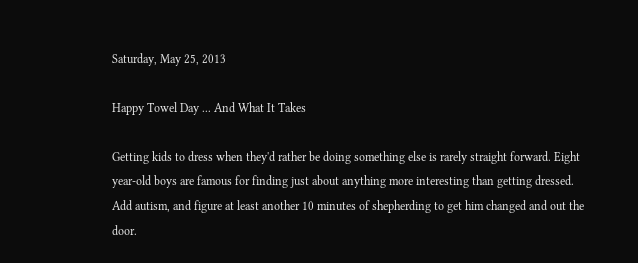Saturday, May 25, 2013

Happy Towel Day ... And What It Takes

Getting kids to dress when they'd rather be doing something else is rarely straight forward. Eight year-old boys are famous for finding just about anything more interesting than getting dressed. Add autism, and figure at least another 10 minutes of shepherding to get him changed and out the door.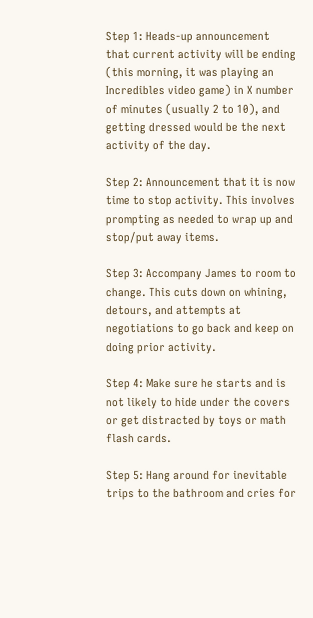Step 1: Heads-up announcement that current activity will be ending (this morning, it was playing an Incredibles video game) in X number of minutes (usually 2 to 10), and getting dressed would be the next activity of the day.

Step 2: Announcement that it is now time to stop activity. This involves prompting as needed to wrap up and stop/put away items.

Step 3: Accompany James to room to change. This cuts down on whining, detours, and attempts at negotiations to go back and keep on doing prior activity.

Step 4: Make sure he starts and is not likely to hide under the covers or get distracted by toys or math flash cards.

Step 5: Hang around for inevitable trips to the bathroom and cries for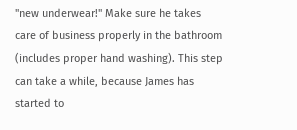"new underwear!" Make sure he takes care of business properly in the bathroom (includes proper hand washing). This step can take a while, because James has started to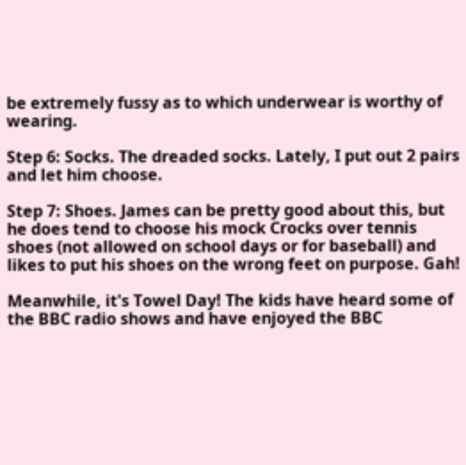be extremely fussy as to which underwear is worthy of wearing.

Step 6: Socks. The dreaded socks. Lately, I put out 2 pairs and let him choose.

Step 7: Shoes. James can be pretty good about this, but he does tend to choose his mock Crocks over tennis shoes (not allowed on school days or for baseball) and likes to put his shoes on the wrong feet on purpose. Gah!

Meanwhile, it's Towel Day! The kids have heard some of the BBC radio shows and have enjoyed the BBC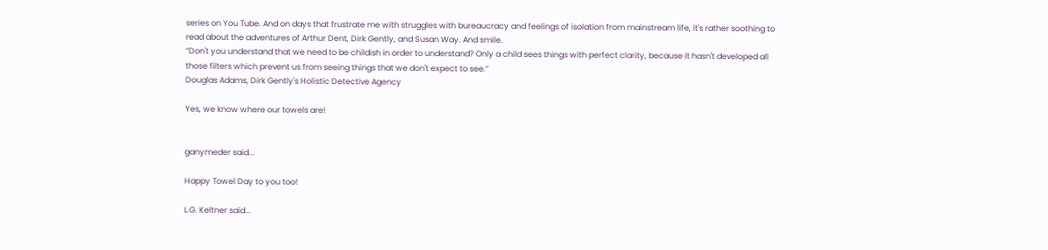series on You Tube. And on days that frustrate me with struggles with bureaucracy and feelings of isolation from mainstream life, it's rather soothing to read about the adventures of Arthur Dent, Dirk Gently, and Susan Way. And smile.
“Don't you understand that we need to be childish in order to understand? Only a child sees things with perfect clarity, because it hasn't developed all those filters which prevent us from seeing things that we don't expect to see.”
Douglas Adams, Dirk Gently's Holistic Detective Agency

Yes, we know where our towels are!


ganymeder said...

Happy Towel Day to you too!

L.G. Keltner said...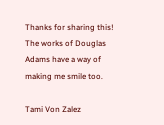Thanks for sharing this! The works of Douglas Adams have a way of making me smile too.

Tami Von Zalez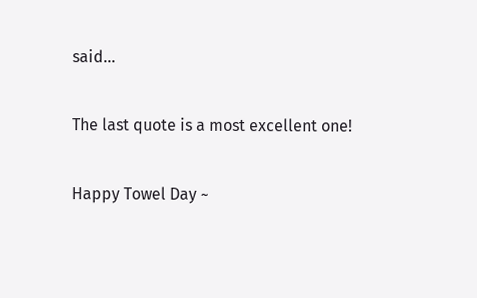said...

The last quote is a most excellent one!

Happy Towel Day ~